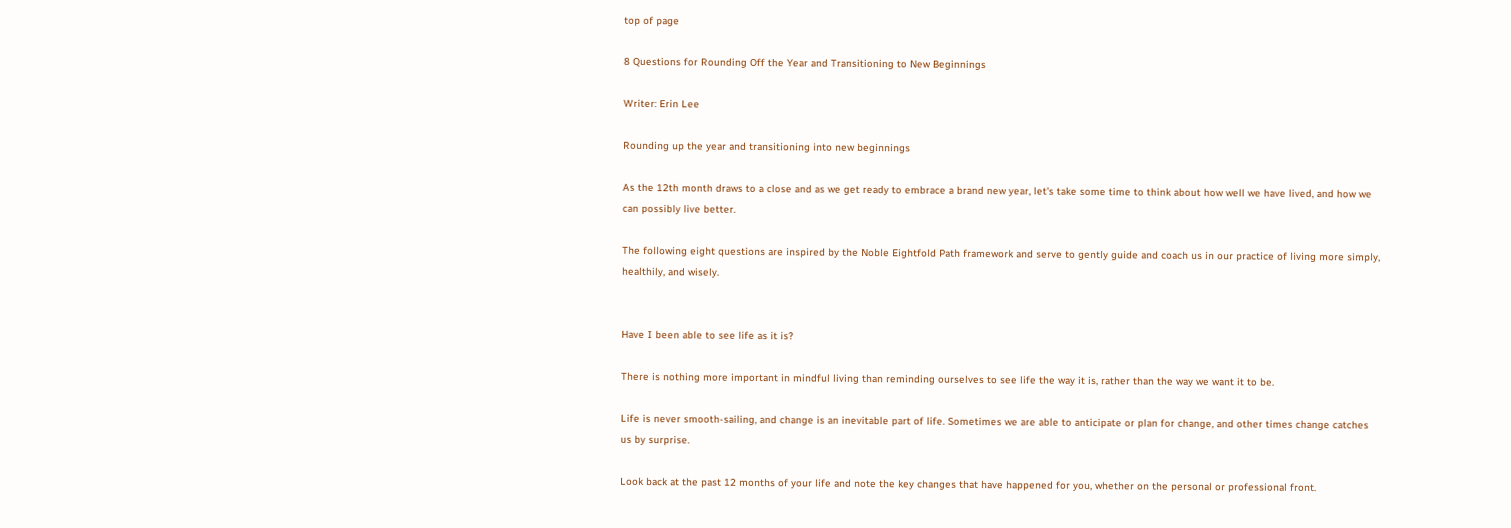top of page

8 Questions for Rounding Off the Year and Transitioning to New Beginnings

Writer: Erin Lee

Rounding up the year and transitioning into new beginnings

As the 12th month draws to a close and as we get ready to embrace a brand new year, let's take some time to think about how well we have lived, and how we can possibly live better.

The following eight questions are inspired by the Noble Eightfold Path framework and serve to gently guide and coach us in our practice of living more simply, healthily, and wisely.


Have I been able to see life as it is?

There is nothing more important in mindful living than reminding ourselves to see life the way it is, rather than the way we want it to be.

Life is never smooth-sailing, and change is an inevitable part of life. Sometimes we are able to anticipate or plan for change, and other times change catches us by surprise.

Look back at the past 12 months of your life and note the key changes that have happened for you, whether on the personal or professional front.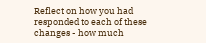Reflect on how you had responded to each of these changes - how much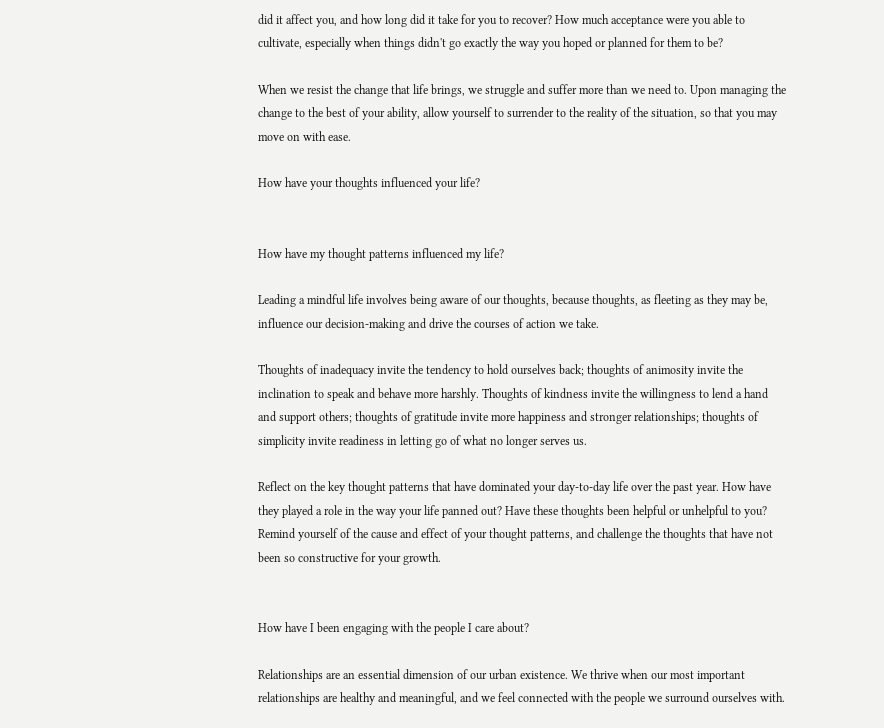did it affect you, and how long did it take for you to recover? How much acceptance were you able to cultivate, especially when things didn't go exactly the way you hoped or planned for them to be?

When we resist the change that life brings, we struggle and suffer more than we need to. Upon managing the change to the best of your ability, allow yourself to surrender to the reality of the situation, so that you may move on with ease.

How have your thoughts influenced your life?


How have my thought patterns influenced my life?

Leading a mindful life involves being aware of our thoughts, because thoughts, as fleeting as they may be, influence our decision-making and drive the courses of action we take.

Thoughts of inadequacy invite the tendency to hold ourselves back; thoughts of animosity invite the inclination to speak and behave more harshly. Thoughts of kindness invite the willingness to lend a hand and support others; thoughts of gratitude invite more happiness and stronger relationships; thoughts of simplicity invite readiness in letting go of what no longer serves us.

Reflect on the key thought patterns that have dominated your day-to-day life over the past year. How have they played a role in the way your life panned out? Have these thoughts been helpful or unhelpful to you? Remind yourself of the cause and effect of your thought patterns, and challenge the thoughts that have not been so constructive for your growth.


How have I been engaging with the people I care about?

Relationships are an essential dimension of our urban existence. We thrive when our most important relationships are healthy and meaningful, and we feel connected with the people we surround ourselves with.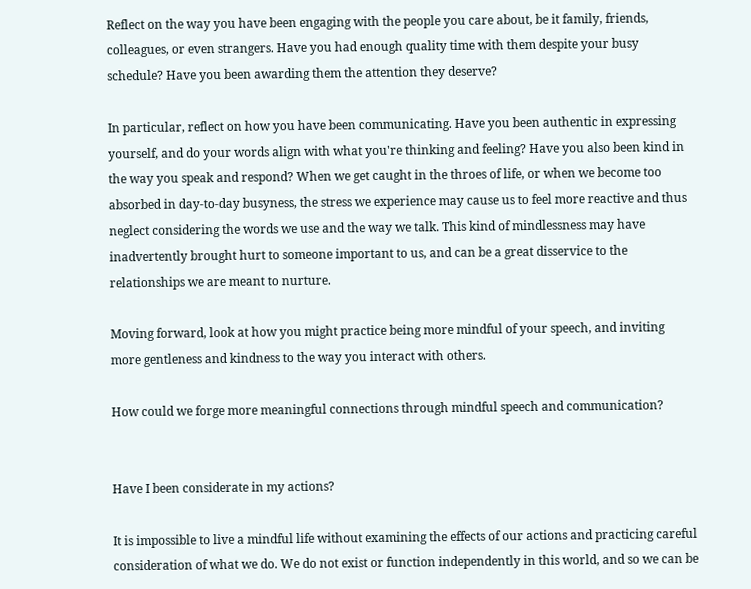Reflect on the way you have been engaging with the people you care about, be it family, friends, colleagues, or even strangers. Have you had enough quality time with them despite your busy schedule? Have you been awarding them the attention they deserve?

In particular, reflect on how you have been communicating. Have you been authentic in expressing yourself, and do your words align with what you're thinking and feeling? Have you also been kind in the way you speak and respond? When we get caught in the throes of life, or when we become too absorbed in day-to-day busyness, the stress we experience may cause us to feel more reactive and thus neglect considering the words we use and the way we talk. This kind of mindlessness may have inadvertently brought hurt to someone important to us, and can be a great disservice to the relationships we are meant to nurture.

Moving forward, look at how you might practice being more mindful of your speech, and inviting more gentleness and kindness to the way you interact with others.

How could we forge more meaningful connections through mindful speech and communication?


Have I been considerate in my actions?

It is impossible to live a mindful life without examining the effects of our actions and practicing careful consideration of what we do. We do not exist or function independently in this world, and so we can be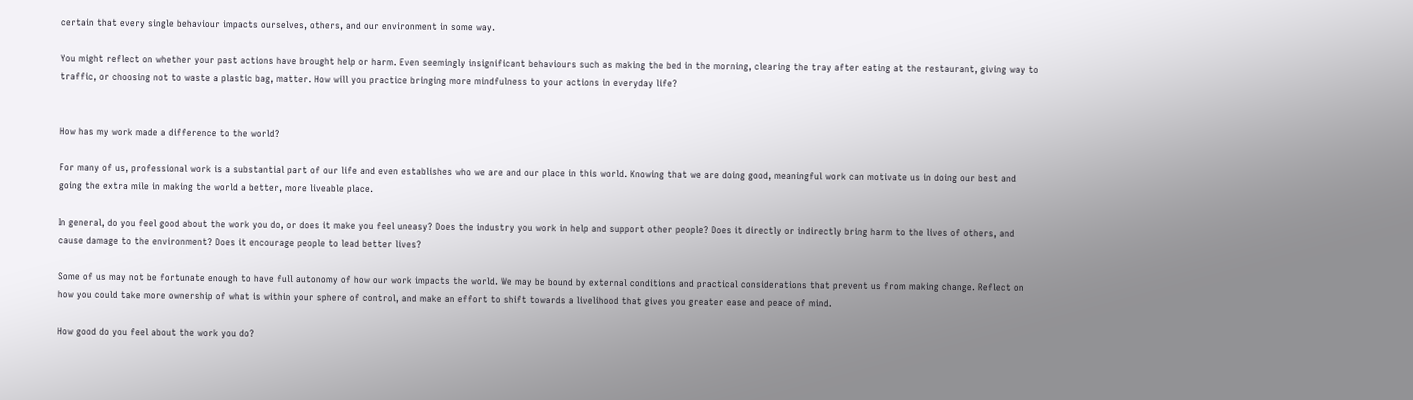certain that every single behaviour impacts ourselves, others, and our environment in some way.

You might reflect on whether your past actions have brought help or harm. Even seemingly insignificant behaviours such as making the bed in the morning, clearing the tray after eating at the restaurant, giving way to traffic, or choosing not to waste a plastic bag, matter. How will you practice bringing more mindfulness to your actions in everyday life?


How has my work made a difference to the world?

For many of us, professional work is a substantial part of our life and even establishes who we are and our place in this world. Knowing that we are doing good, meaningful work can motivate us in doing our best and going the extra mile in making the world a better, more liveable place.

In general, do you feel good about the work you do, or does it make you feel uneasy? Does the industry you work in help and support other people? Does it directly or indirectly bring harm to the lives of others, and cause damage to the environment? Does it encourage people to lead better lives?

Some of us may not be fortunate enough to have full autonomy of how our work impacts the world. We may be bound by external conditions and practical considerations that prevent us from making change. Reflect on how you could take more ownership of what is within your sphere of control, and make an effort to shift towards a livelihood that gives you greater ease and peace of mind.

How good do you feel about the work you do?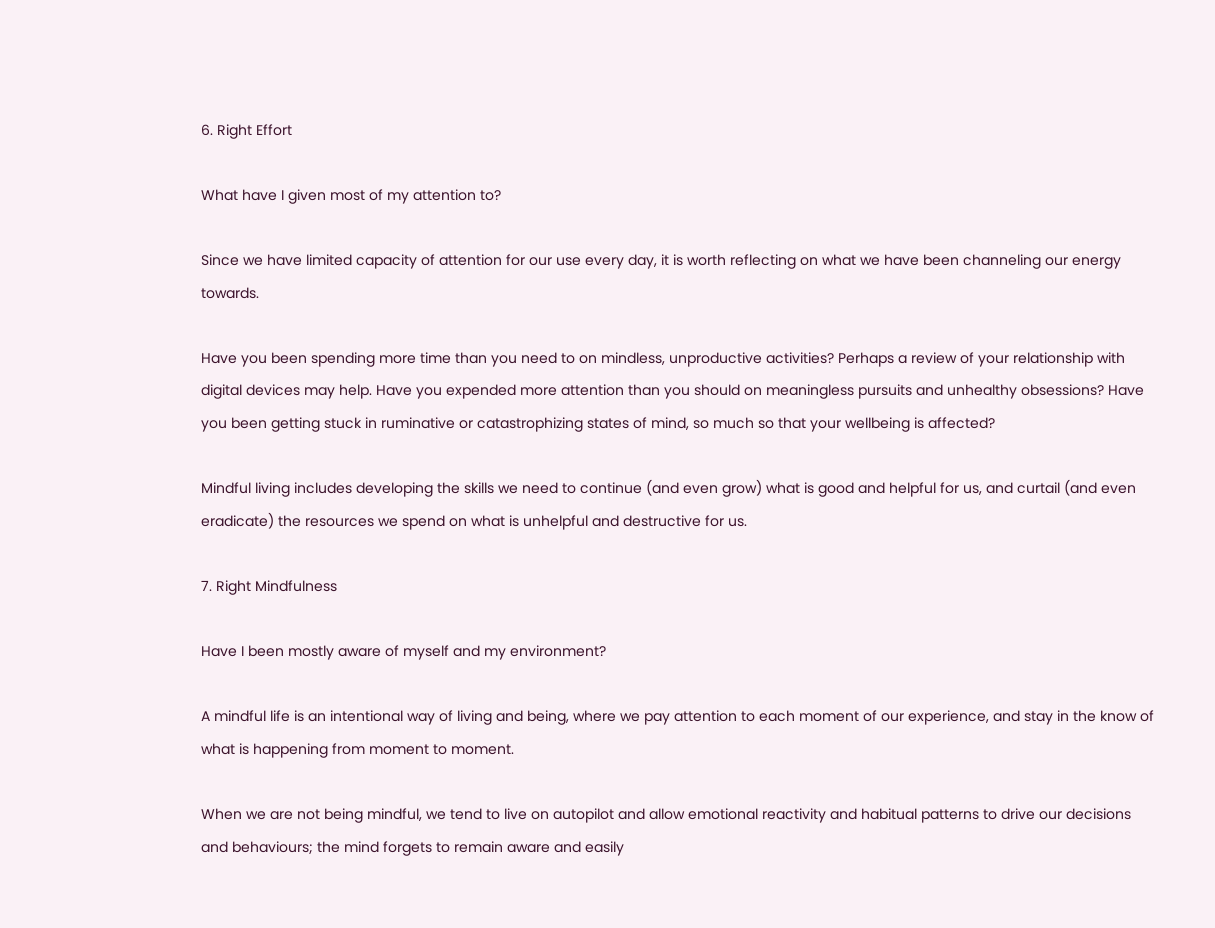6. Right Effort

What have I given most of my attention to?

Since we have limited capacity of attention for our use every day, it is worth reflecting on what we have been channeling our energy towards.

Have you been spending more time than you need to on mindless, unproductive activities? Perhaps a review of your relationship with digital devices may help. Have you expended more attention than you should on meaningless pursuits and unhealthy obsessions? Have you been getting stuck in ruminative or catastrophizing states of mind, so much so that your wellbeing is affected?

Mindful living includes developing the skills we need to continue (and even grow) what is good and helpful for us, and curtail (and even eradicate) the resources we spend on what is unhelpful and destructive for us.

7. Right Mindfulness

Have I been mostly aware of myself and my environment?

A mindful life is an intentional way of living and being, where we pay attention to each moment of our experience, and stay in the know of what is happening from moment to moment.

When we are not being mindful, we tend to live on autopilot and allow emotional reactivity and habitual patterns to drive our decisions and behaviours; the mind forgets to remain aware and easily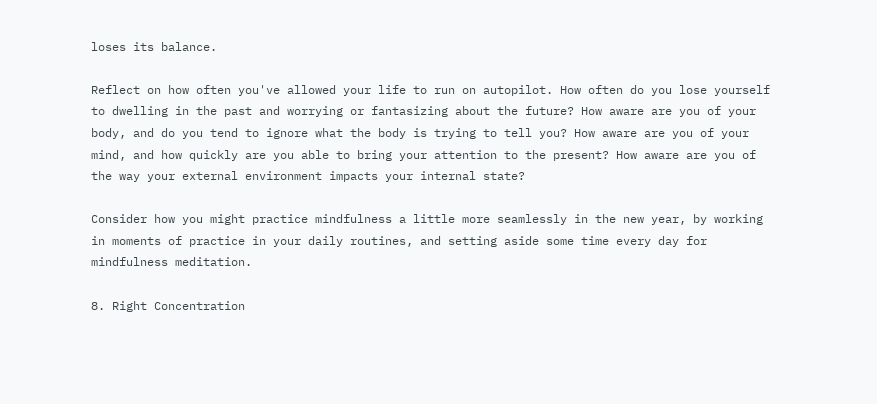loses its balance.

Reflect on how often you've allowed your life to run on autopilot. How often do you lose yourself to dwelling in the past and worrying or fantasizing about the future? How aware are you of your body, and do you tend to ignore what the body is trying to tell you? How aware are you of your mind, and how quickly are you able to bring your attention to the present? How aware are you of the way your external environment impacts your internal state?

Consider how you might practice mindfulness a little more seamlessly in the new year, by working in moments of practice in your daily routines, and setting aside some time every day for mindfulness meditation.

8. Right Concentration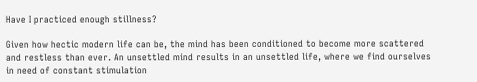Have I practiced enough stillness?

Given how hectic modern life can be, the mind has been conditioned to become more scattered and restless than ever. An unsettled mind results in an unsettled life, where we find ourselves in need of constant stimulation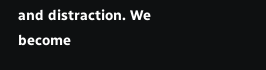and distraction. We become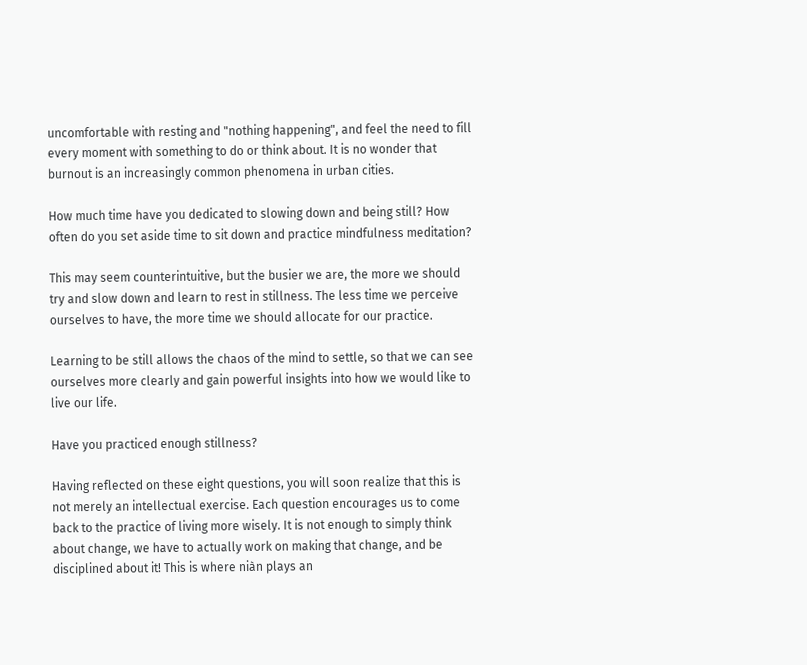uncomfortable with resting and "nothing happening", and feel the need to fill every moment with something to do or think about. It is no wonder that burnout is an increasingly common phenomena in urban cities.

How much time have you dedicated to slowing down and being still? How often do you set aside time to sit down and practice mindfulness meditation?

This may seem counterintuitive, but the busier we are, the more we should try and slow down and learn to rest in stillness. The less time we perceive ourselves to have, the more time we should allocate for our practice.

Learning to be still allows the chaos of the mind to settle, so that we can see ourselves more clearly and gain powerful insights into how we would like to live our life.

Have you practiced enough stillness?

Having reflected on these eight questions, you will soon realize that this is not merely an intellectual exercise. Each question encourages us to come back to the practice of living more wisely. It is not enough to simply think about change, we have to actually work on making that change, and be disciplined about it! This is where niàn plays an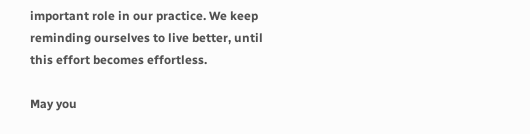important role in our practice. We keep reminding ourselves to live better, until this effort becomes effortless.

May you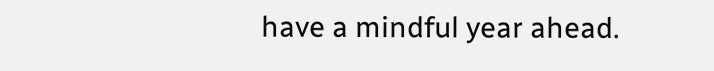have a mindful year ahead.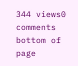344 views0 comments
bottom of page